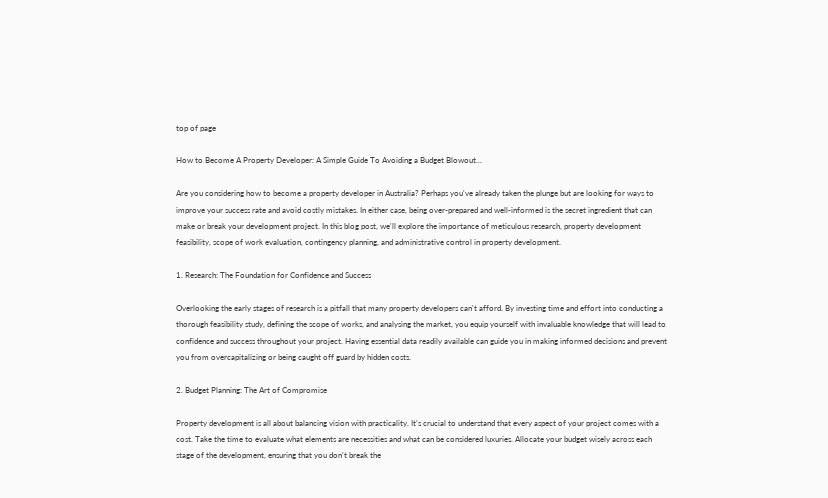top of page

How to Become A Property Developer: A Simple Guide To Avoiding a Budget Blowout...

Are you considering how to become a property developer in Australia? Perhaps you've already taken the plunge but are looking for ways to improve your success rate and avoid costly mistakes. In either case, being over-prepared and well-informed is the secret ingredient that can make or break your development project. In this blog post, we'll explore the importance of meticulous research, property development feasibility, scope of work evaluation, contingency planning, and administrative control in property development.

1. Research: The Foundation for Confidence and Success

Overlooking the early stages of research is a pitfall that many property developers can't afford. By investing time and effort into conducting a thorough feasibility study, defining the scope of works, and analysing the market, you equip yourself with invaluable knowledge that will lead to confidence and success throughout your project. Having essential data readily available can guide you in making informed decisions and prevent you from overcapitalizing or being caught off guard by hidden costs.

2. Budget Planning: The Art of Compromise

Property development is all about balancing vision with practicality. It's crucial to understand that every aspect of your project comes with a cost. Take the time to evaluate what elements are necessities and what can be considered luxuries. Allocate your budget wisely across each stage of the development, ensuring that you don't break the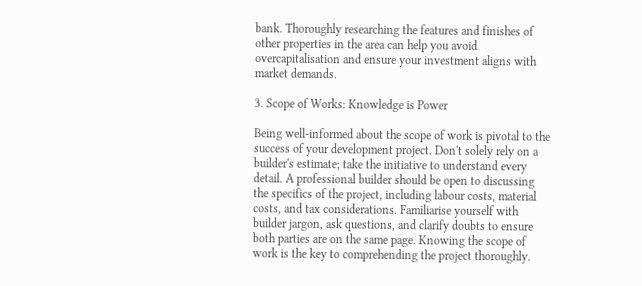bank. Thoroughly researching the features and finishes of other properties in the area can help you avoid overcapitalisation and ensure your investment aligns with market demands.

3. Scope of Works: Knowledge is Power

Being well-informed about the scope of work is pivotal to the success of your development project. Don't solely rely on a builder's estimate; take the initiative to understand every detail. A professional builder should be open to discussing the specifics of the project, including labour costs, material costs, and tax considerations. Familiarise yourself with builder jargon, ask questions, and clarify doubts to ensure both parties are on the same page. Knowing the scope of work is the key to comprehending the project thoroughly.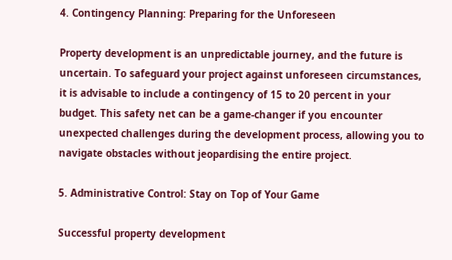4. Contingency Planning: Preparing for the Unforeseen

Property development is an unpredictable journey, and the future is uncertain. To safeguard your project against unforeseen circumstances, it is advisable to include a contingency of 15 to 20 percent in your budget. This safety net can be a game-changer if you encounter unexpected challenges during the development process, allowing you to navigate obstacles without jeopardising the entire project.

5. Administrative Control: Stay on Top of Your Game

Successful property development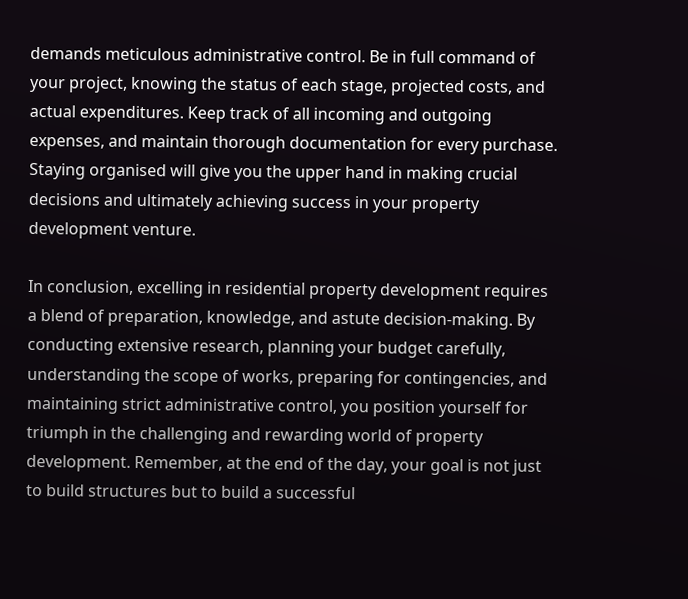demands meticulous administrative control. Be in full command of your project, knowing the status of each stage, projected costs, and actual expenditures. Keep track of all incoming and outgoing expenses, and maintain thorough documentation for every purchase. Staying organised will give you the upper hand in making crucial decisions and ultimately achieving success in your property development venture.

In conclusion, excelling in residential property development requires a blend of preparation, knowledge, and astute decision-making. By conducting extensive research, planning your budget carefully, understanding the scope of works, preparing for contingencies, and maintaining strict administrative control, you position yourself for triumph in the challenging and rewarding world of property development. Remember, at the end of the day, your goal is not just to build structures but to build a successful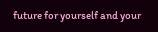future for yourself and your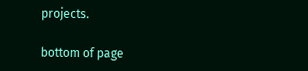projects.

bottom of page